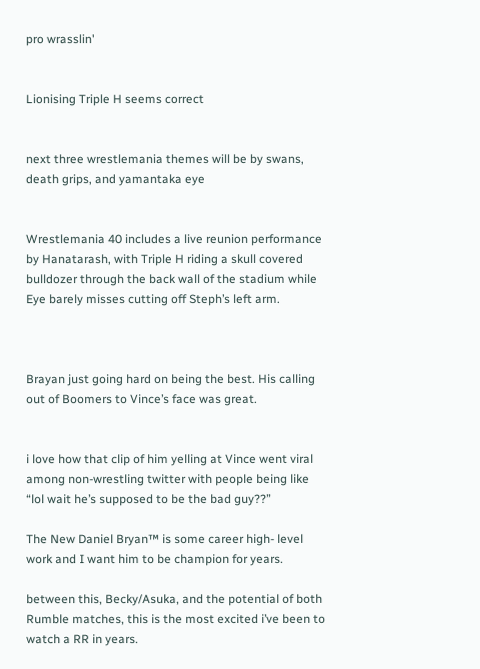pro wrasslin'


Lionising Triple H seems correct


next three wrestlemania themes will be by swans, death grips, and yamantaka eye


Wrestlemania 40 includes a live reunion performance by Hanatarash, with Triple H riding a skull covered bulldozer through the back wall of the stadium while Eye barely misses cutting off Steph’s left arm.



Brayan just going hard on being the best. His calling out of Boomers to Vince’s face was great.


i love how that clip of him yelling at Vince went viral among non-wrestling twitter with people being like “lol wait he’s supposed to be the bad guy??”

The New Daniel Bryan™ is some career high- level work and I want him to be champion for years.

between this, Becky/Asuka, and the potential of both Rumble matches, this is the most excited i’ve been to watch a RR in years.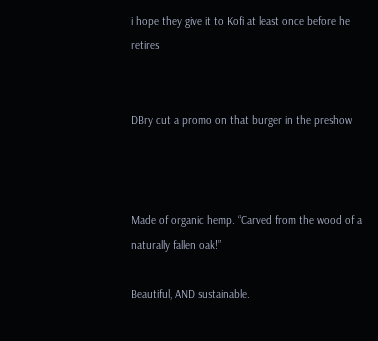i hope they give it to Kofi at least once before he retires


DBry cut a promo on that burger in the preshow



Made of organic hemp. “Carved from the wood of a naturally fallen oak!”

Beautiful, AND sustainable.